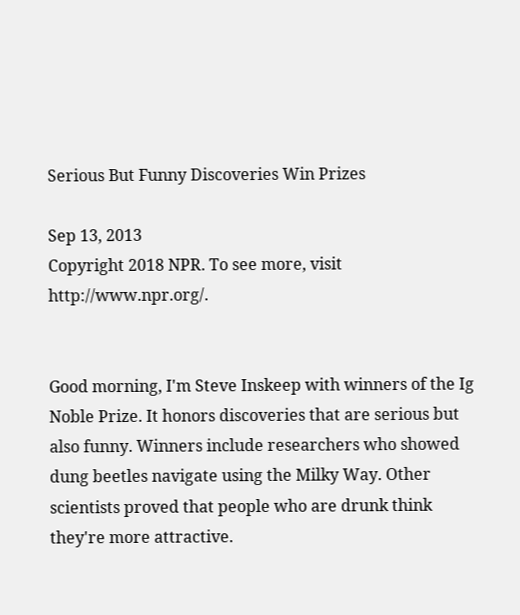Serious But Funny Discoveries Win Prizes

Sep 13, 2013
Copyright 2018 NPR. To see more, visit http://www.npr.org/.


Good morning, I'm Steve Inskeep with winners of the Ig Noble Prize. It honors discoveries that are serious but also funny. Winners include researchers who showed dung beetles navigate using the Milky Way. Other scientists proved that people who are drunk think they're more attractive.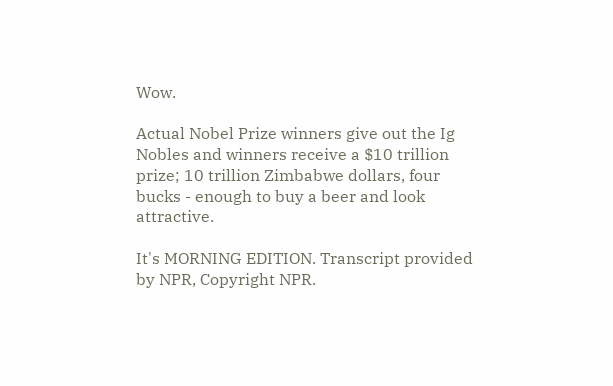Wow.

Actual Nobel Prize winners give out the Ig Nobles and winners receive a $10 trillion prize; 10 trillion Zimbabwe dollars, four bucks - enough to buy a beer and look attractive.

It's MORNING EDITION. Transcript provided by NPR, Copyright NPR.